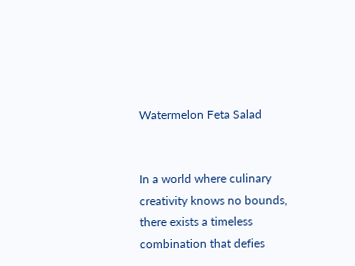Watermelon Feta Salad


In a world where culinary creativity knows no bounds, there exists a timeless combination that defies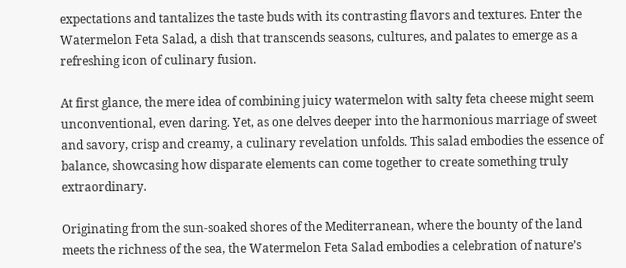expectations and tantalizes the taste buds with its contrasting flavors and textures. Enter the Watermelon Feta Salad, a dish that transcends seasons, cultures, and palates to emerge as a refreshing icon of culinary fusion.

At first glance, the mere idea of combining juicy watermelon with salty feta cheese might seem unconventional, even daring. Yet, as one delves deeper into the harmonious marriage of sweet and savory, crisp and creamy, a culinary revelation unfolds. This salad embodies the essence of balance, showcasing how disparate elements can come together to create something truly extraordinary.

Originating from the sun-soaked shores of the Mediterranean, where the bounty of the land meets the richness of the sea, the Watermelon Feta Salad embodies a celebration of nature’s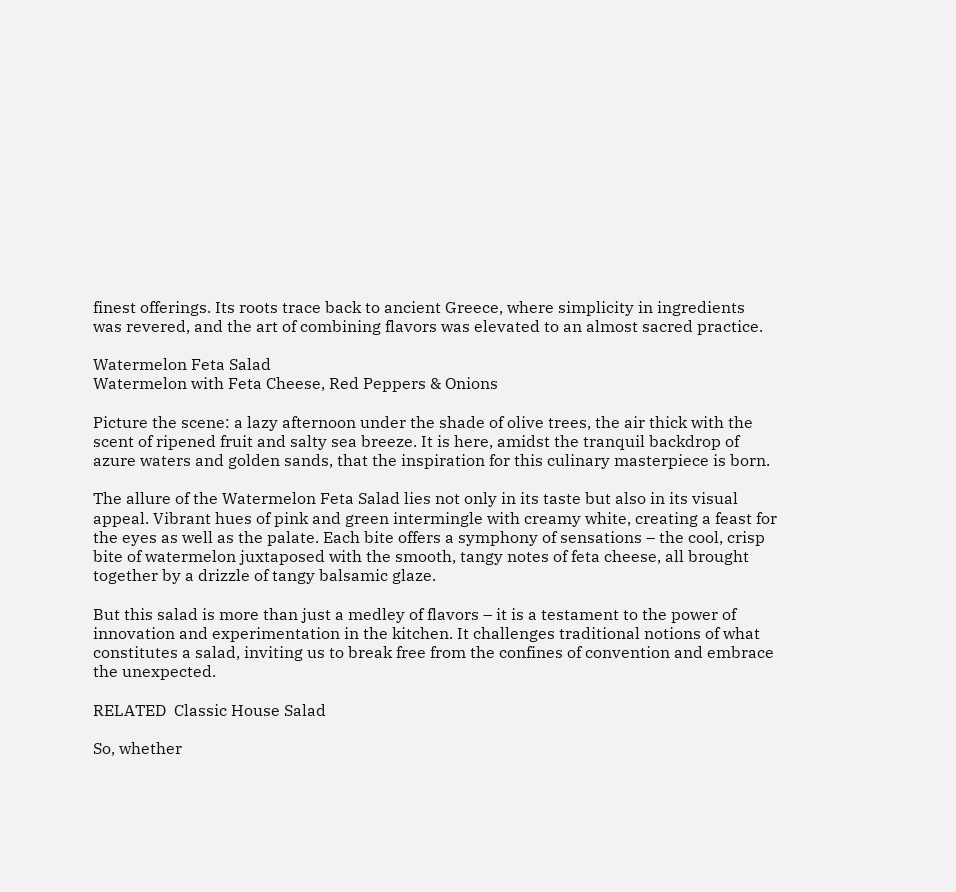finest offerings. Its roots trace back to ancient Greece, where simplicity in ingredients was revered, and the art of combining flavors was elevated to an almost sacred practice.

Watermelon Feta Salad
Watermelon with Feta Cheese, Red Peppers & Onions

Picture the scene: a lazy afternoon under the shade of olive trees, the air thick with the scent of ripened fruit and salty sea breeze. It is here, amidst the tranquil backdrop of azure waters and golden sands, that the inspiration for this culinary masterpiece is born.

The allure of the Watermelon Feta Salad lies not only in its taste but also in its visual appeal. Vibrant hues of pink and green intermingle with creamy white, creating a feast for the eyes as well as the palate. Each bite offers a symphony of sensations – the cool, crisp bite of watermelon juxtaposed with the smooth, tangy notes of feta cheese, all brought together by a drizzle of tangy balsamic glaze.

But this salad is more than just a medley of flavors – it is a testament to the power of innovation and experimentation in the kitchen. It challenges traditional notions of what constitutes a salad, inviting us to break free from the confines of convention and embrace the unexpected.

RELATED  Classic House Salad

So, whether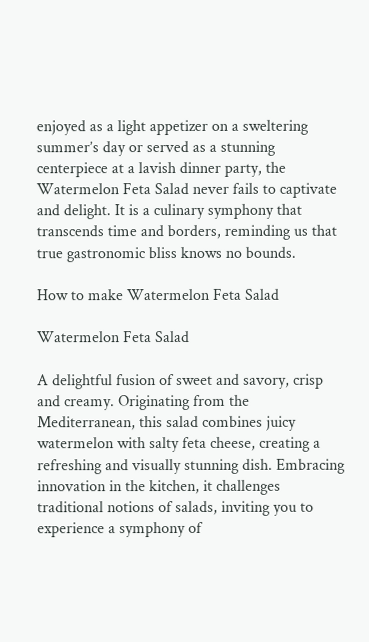enjoyed as a light appetizer on a sweltering summer’s day or served as a stunning centerpiece at a lavish dinner party, the Watermelon Feta Salad never fails to captivate and delight. It is a culinary symphony that transcends time and borders, reminding us that true gastronomic bliss knows no bounds.

How to make Watermelon Feta Salad

Watermelon Feta Salad

A delightful fusion of sweet and savory, crisp and creamy. Originating from the Mediterranean, this salad combines juicy watermelon with salty feta cheese, creating a refreshing and visually stunning dish. Embracing innovation in the kitchen, it challenges traditional notions of salads, inviting you to experience a symphony of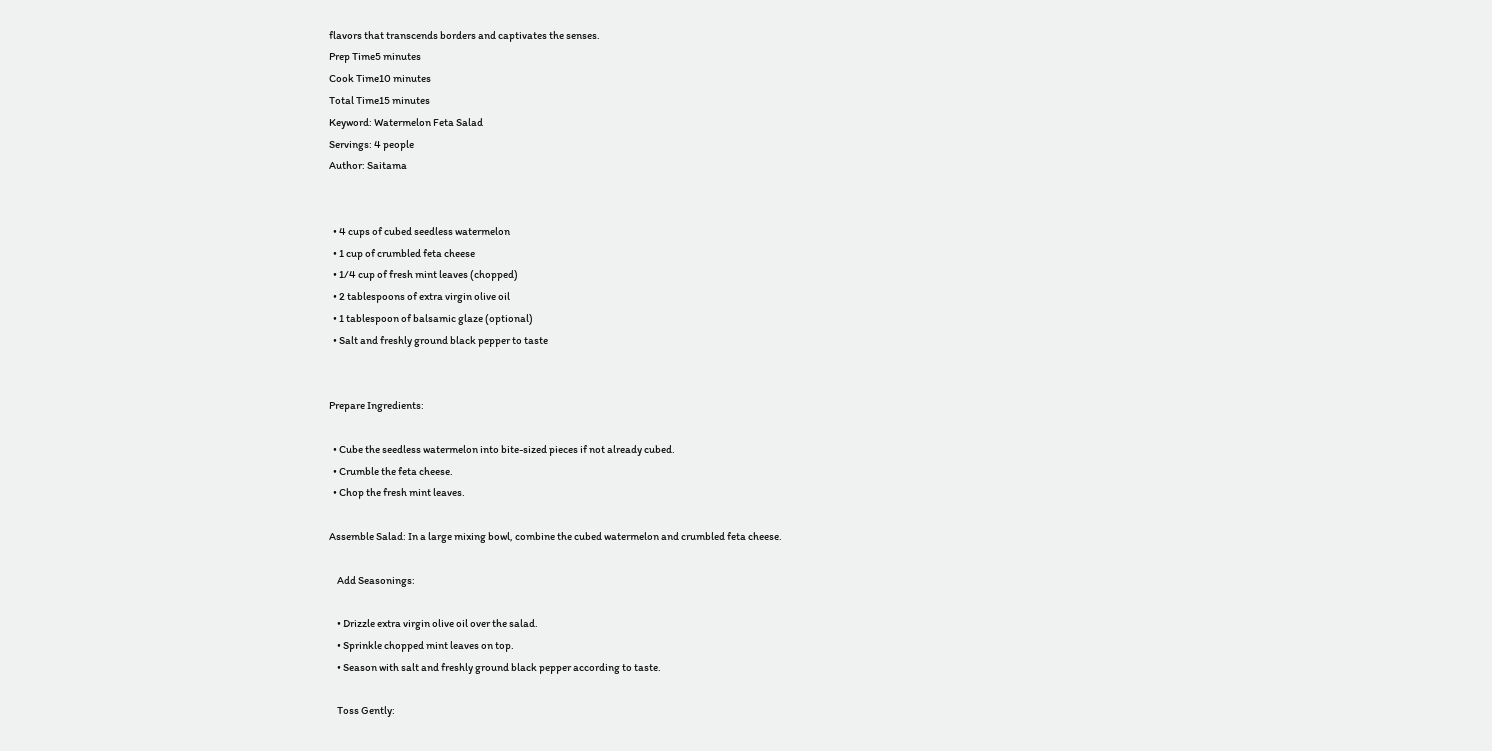flavors that transcends borders and captivates the senses.
Prep Time5 minutes
Cook Time10 minutes
Total Time15 minutes
Keyword: Watermelon Feta Salad
Servings: 4 people
Author: Saitama


  • 4 cups of cubed seedless watermelon
  • 1 cup of crumbled feta cheese
  • 1/4 cup of fresh mint leaves (chopped)
  • 2 tablespoons of extra virgin olive oil
  • 1 tablespoon of balsamic glaze (optional)
  • Salt and freshly ground black pepper to taste


Prepare Ingredients:

  • Cube the seedless watermelon into bite-sized pieces if not already cubed.
  • Crumble the feta cheese.
  • Chop the fresh mint leaves.

Assemble Salad: In a large mixing bowl, combine the cubed watermelon and crumbled feta cheese.

    Add Seasonings:

    • Drizzle extra virgin olive oil over the salad.
    • Sprinkle chopped mint leaves on top.
    • Season with salt and freshly ground black pepper according to taste.

    Toss Gently: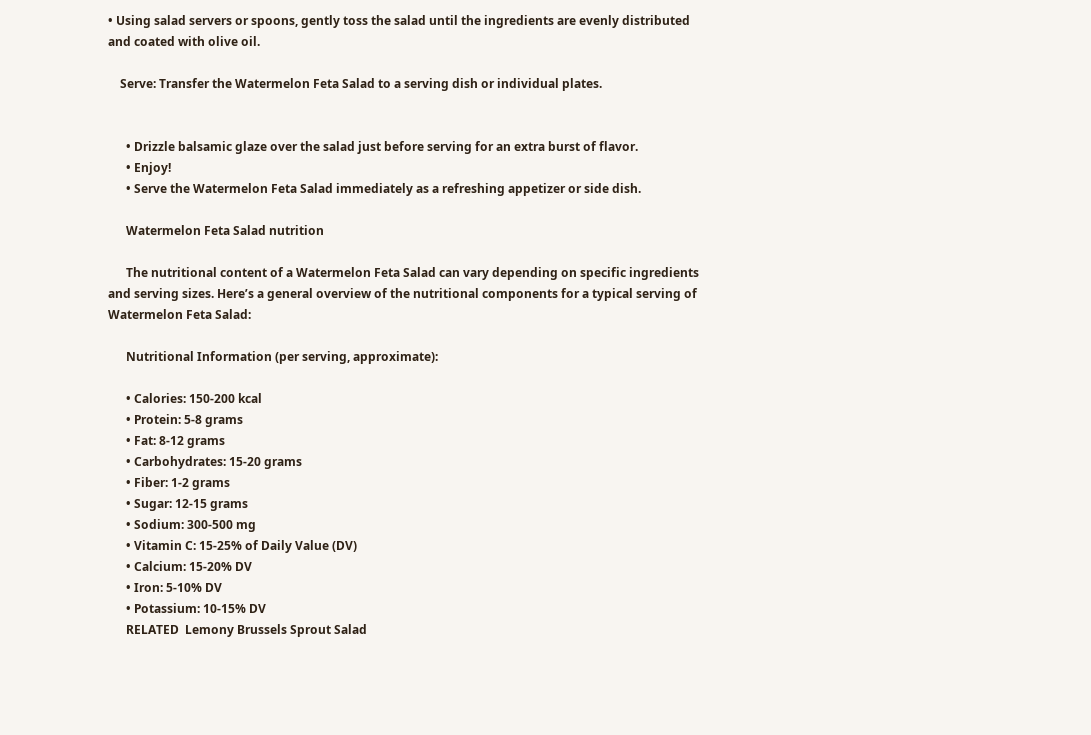• Using salad servers or spoons, gently toss the salad until the ingredients are evenly distributed and coated with olive oil.

    Serve: Transfer the Watermelon Feta Salad to a serving dish or individual plates.


      • Drizzle balsamic glaze over the salad just before serving for an extra burst of flavor.
      • Enjoy!
      • Serve the Watermelon Feta Salad immediately as a refreshing appetizer or side dish.

      Watermelon Feta Salad nutrition

      The nutritional content of a Watermelon Feta Salad can vary depending on specific ingredients and serving sizes. Here’s a general overview of the nutritional components for a typical serving of Watermelon Feta Salad:

      Nutritional Information (per serving, approximate):

      • Calories: 150-200 kcal
      • Protein: 5-8 grams
      • Fat: 8-12 grams
      • Carbohydrates: 15-20 grams
      • Fiber: 1-2 grams
      • Sugar: 12-15 grams
      • Sodium: 300-500 mg
      • Vitamin C: 15-25% of Daily Value (DV)
      • Calcium: 15-20% DV
      • Iron: 5-10% DV
      • Potassium: 10-15% DV
      RELATED  Lemony Brussels Sprout Salad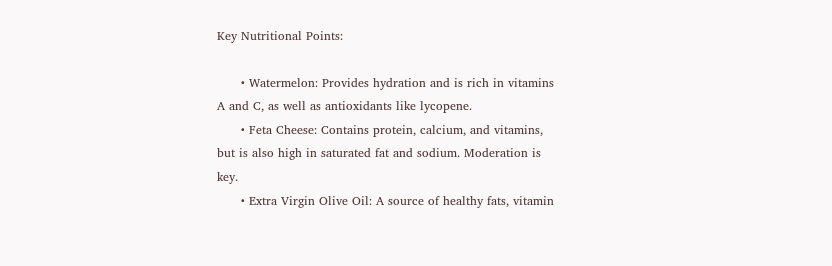Key Nutritional Points:

      • Watermelon: Provides hydration and is rich in vitamins A and C, as well as antioxidants like lycopene.
      • Feta Cheese: Contains protein, calcium, and vitamins, but is also high in saturated fat and sodium. Moderation is key.
      • Extra Virgin Olive Oil: A source of healthy fats, vitamin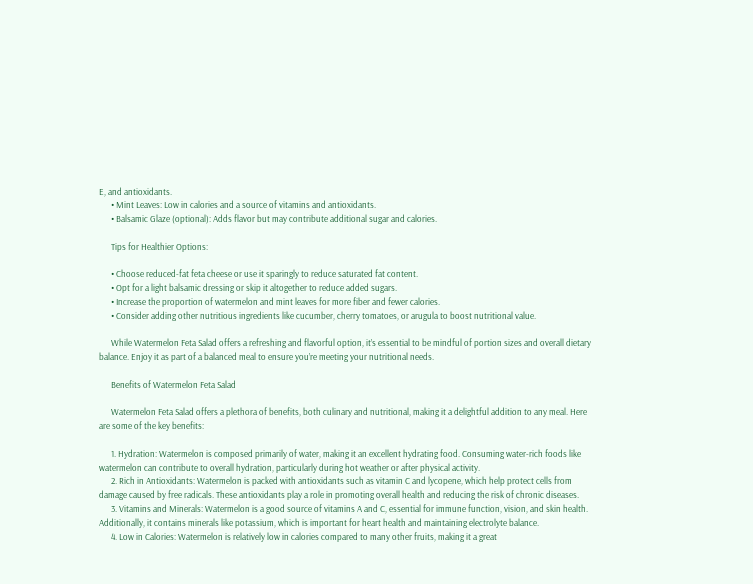E, and antioxidants.
      • Mint Leaves: Low in calories and a source of vitamins and antioxidants.
      • Balsamic Glaze (optional): Adds flavor but may contribute additional sugar and calories.

      Tips for Healthier Options:

      • Choose reduced-fat feta cheese or use it sparingly to reduce saturated fat content.
      • Opt for a light balsamic dressing or skip it altogether to reduce added sugars.
      • Increase the proportion of watermelon and mint leaves for more fiber and fewer calories.
      • Consider adding other nutritious ingredients like cucumber, cherry tomatoes, or arugula to boost nutritional value.

      While Watermelon Feta Salad offers a refreshing and flavorful option, it’s essential to be mindful of portion sizes and overall dietary balance. Enjoy it as part of a balanced meal to ensure you’re meeting your nutritional needs.

      Benefits of Watermelon Feta Salad

      Watermelon Feta Salad offers a plethora of benefits, both culinary and nutritional, making it a delightful addition to any meal. Here are some of the key benefits:

      1. Hydration: Watermelon is composed primarily of water, making it an excellent hydrating food. Consuming water-rich foods like watermelon can contribute to overall hydration, particularly during hot weather or after physical activity.
      2. Rich in Antioxidants: Watermelon is packed with antioxidants such as vitamin C and lycopene, which help protect cells from damage caused by free radicals. These antioxidants play a role in promoting overall health and reducing the risk of chronic diseases.
      3. Vitamins and Minerals: Watermelon is a good source of vitamins A and C, essential for immune function, vision, and skin health. Additionally, it contains minerals like potassium, which is important for heart health and maintaining electrolyte balance.
      4. Low in Calories: Watermelon is relatively low in calories compared to many other fruits, making it a great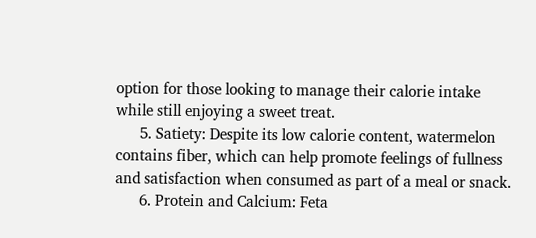option for those looking to manage their calorie intake while still enjoying a sweet treat.
      5. Satiety: Despite its low calorie content, watermelon contains fiber, which can help promote feelings of fullness and satisfaction when consumed as part of a meal or snack.
      6. Protein and Calcium: Feta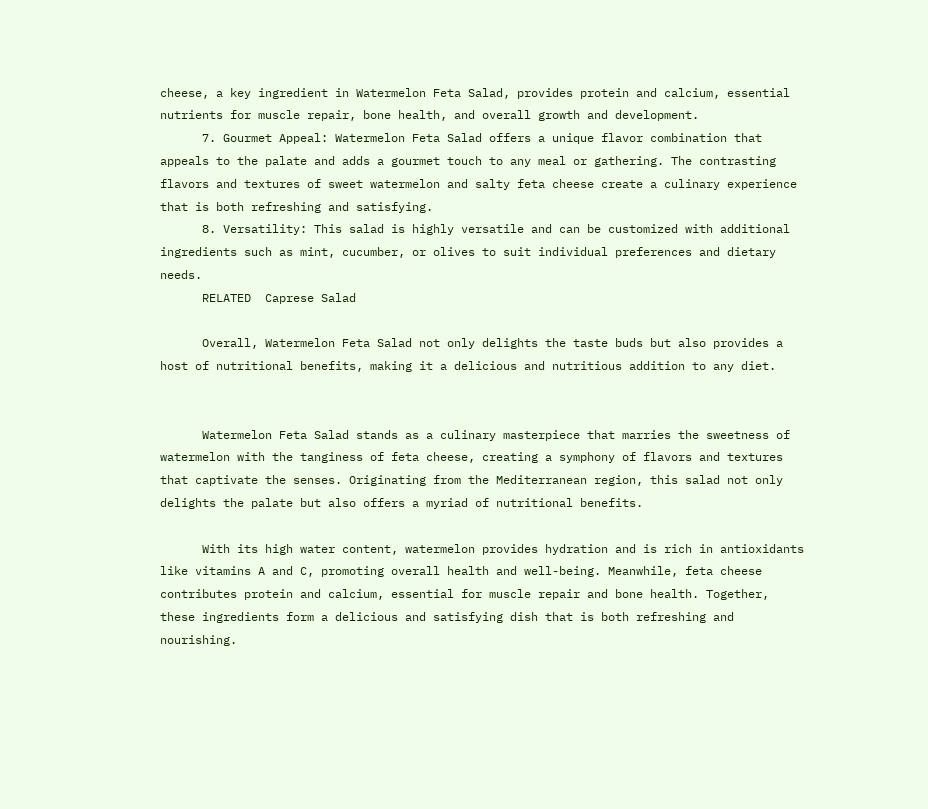cheese, a key ingredient in Watermelon Feta Salad, provides protein and calcium, essential nutrients for muscle repair, bone health, and overall growth and development.
      7. Gourmet Appeal: Watermelon Feta Salad offers a unique flavor combination that appeals to the palate and adds a gourmet touch to any meal or gathering. The contrasting flavors and textures of sweet watermelon and salty feta cheese create a culinary experience that is both refreshing and satisfying.
      8. Versatility: This salad is highly versatile and can be customized with additional ingredients such as mint, cucumber, or olives to suit individual preferences and dietary needs.
      RELATED  Caprese Salad

      Overall, Watermelon Feta Salad not only delights the taste buds but also provides a host of nutritional benefits, making it a delicious and nutritious addition to any diet.


      Watermelon Feta Salad stands as a culinary masterpiece that marries the sweetness of watermelon with the tanginess of feta cheese, creating a symphony of flavors and textures that captivate the senses. Originating from the Mediterranean region, this salad not only delights the palate but also offers a myriad of nutritional benefits.

      With its high water content, watermelon provides hydration and is rich in antioxidants like vitamins A and C, promoting overall health and well-being. Meanwhile, feta cheese contributes protein and calcium, essential for muscle repair and bone health. Together, these ingredients form a delicious and satisfying dish that is both refreshing and nourishing.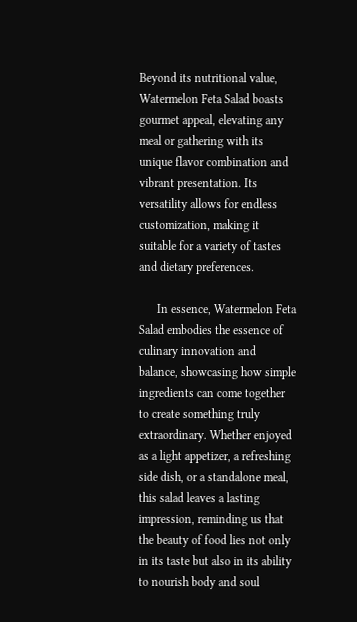Beyond its nutritional value, Watermelon Feta Salad boasts gourmet appeal, elevating any meal or gathering with its unique flavor combination and vibrant presentation. Its versatility allows for endless customization, making it suitable for a variety of tastes and dietary preferences.

      In essence, Watermelon Feta Salad embodies the essence of culinary innovation and balance, showcasing how simple ingredients can come together to create something truly extraordinary. Whether enjoyed as a light appetizer, a refreshing side dish, or a standalone meal, this salad leaves a lasting impression, reminding us that the beauty of food lies not only in its taste but also in its ability to nourish body and soul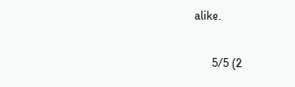alike.

      5/5 (2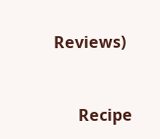Reviews)


      Recipe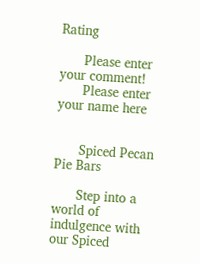Rating

      Please enter your comment!
      Please enter your name here


      Spiced Pecan Pie Bars

      Step into a world of indulgence with our Spiced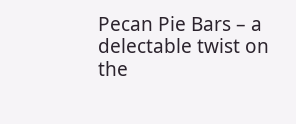Pecan Pie Bars – a delectable twist on the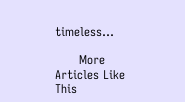timeless...

      More Articles Like This